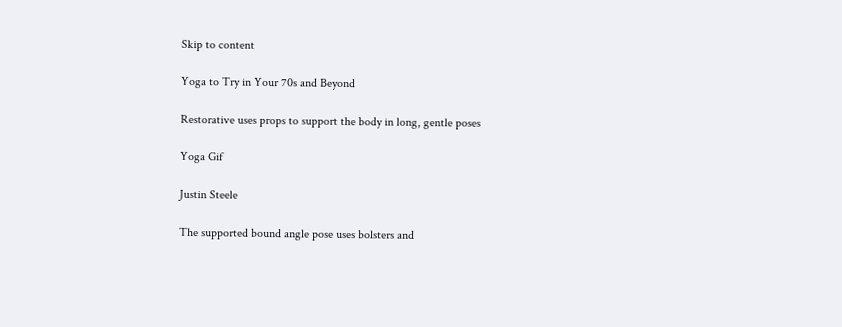Skip to content

Yoga to Try in Your 70s and Beyond

Restorative uses props to support the body in long, gentle poses

Yoga Gif

Justin Steele

The supported bound angle pose uses bolsters and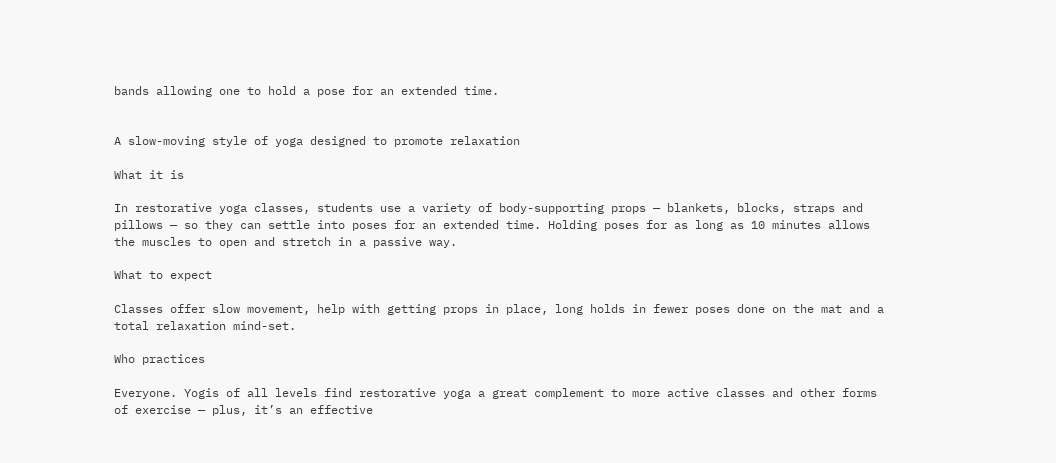bands allowing one to hold a pose for an extended time.


A slow-moving style of yoga designed to promote relaxation

What it is

In restorative yoga classes, students use a variety of body-supporting props — blankets, blocks, straps and pillows — so they can settle into poses for an extended time. Holding poses for as long as 10 minutes allows the muscles to open and stretch in a passive way.

What to expect

Classes offer slow movement, help with getting props in place, long holds in fewer poses done on the mat and a total relaxation mind-set.

Who practices

Everyone. Yogis of all levels find restorative yoga a great complement to more active classes and other forms of exercise — plus, it’s an effective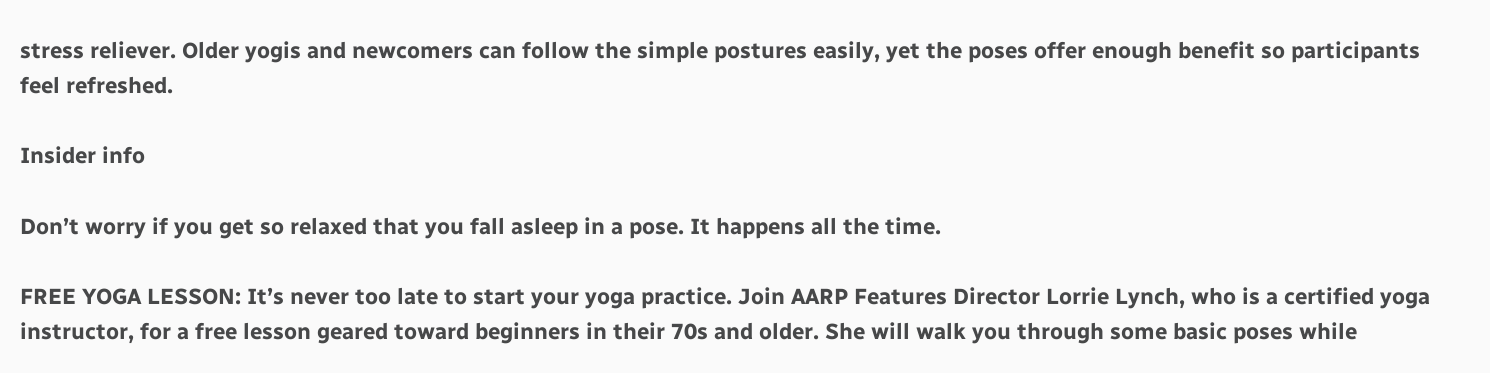stress reliever. Older yogis and newcomers can follow the simple postures easily, yet the poses offer enough benefit so participants feel refreshed.

Insider info

Don’t worry if you get so relaxed that you fall asleep in a pose. It happens all the time.

FREE YOGA LESSON: It’s never too late to start your yoga practice. Join AARP Features Director Lorrie Lynch, who is a certified yoga instructor, for a free lesson geared toward beginners in their 70s and older. She will walk you through some basic poses while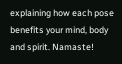explaining how each pose benefits your mind, body and spirit. Namaste!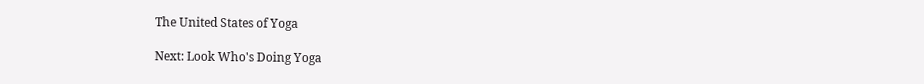The United States of Yoga

Next: Look Who's Doing Yoga